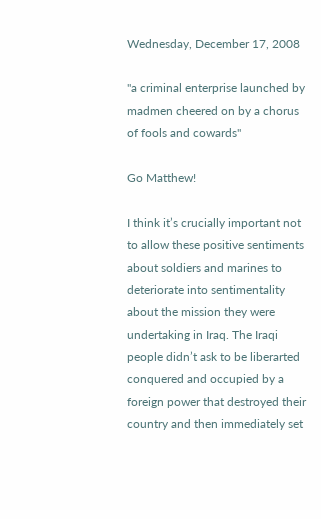Wednesday, December 17, 2008

"a criminal enterprise launched by madmen cheered on by a chorus of fools and cowards"

Go Matthew!

I think it’s crucially important not to allow these positive sentiments about soldiers and marines to deteriorate into sentimentality about the mission they were undertaking in Iraq. The Iraqi people didn’t ask to be liberarted conquered and occupied by a foreign power that destroyed their country and then immediately set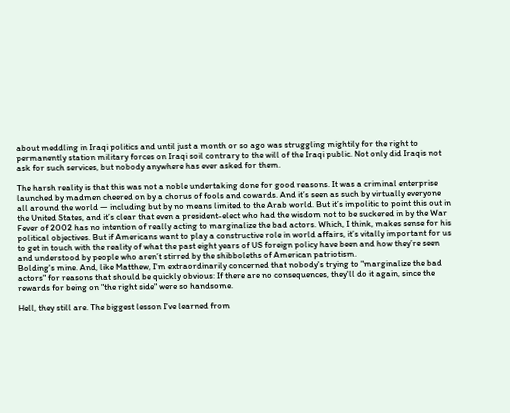about meddling in Iraqi politics and until just a month or so ago was struggling mightily for the right to permanently station military forces on Iraqi soil contrary to the will of the Iraqi public. Not only did Iraqis not ask for such services, but nobody anywhere has ever asked for them.

The harsh reality is that this was not a noble undertaking done for good reasons. It was a criminal enterprise launched by madmen cheered on by a chorus of fools and cowards. And it’s seen as such by virtually everyone all around the world — including but by no means limited to the Arab world. But it’s impolitic to point this out in the United States, and it’s clear that even a president-elect who had the wisdom not to be suckered in by the War Fever of 2002 has no intention of really acting to marginalize the bad actors. Which, I think, makes sense for his political objectives. But if Americans want to play a constructive role in world affairs, it’s vitally important for us to get in touch with the reality of what the past eight years of US foreign policy have been and how they’re seen and understood by people who aren’t stirred by the shibboleths of American patriotism.
Bolding's mine. And, like Matthew, I'm extraordinarily concerned that nobody's trying to "marginalize the bad actors" for reasons that should be quickly obvious: If there are no consequences, they'll do it again, since the rewards for being on "the right side" were so handsome.

Hell, they still are. The biggest lesson I've learned from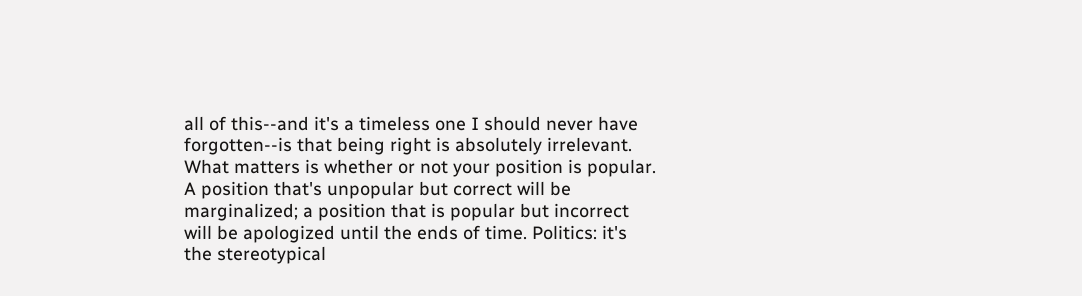all of this--and it's a timeless one I should never have forgotten--is that being right is absolutely irrelevant. What matters is whether or not your position is popular. A position that's unpopular but correct will be marginalized; a position that is popular but incorrect will be apologized until the ends of time. Politics: it's the stereotypical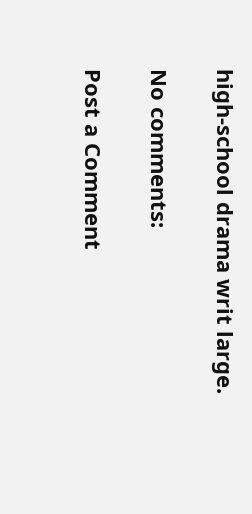high-school drama writ large.

No comments:

Post a Comment